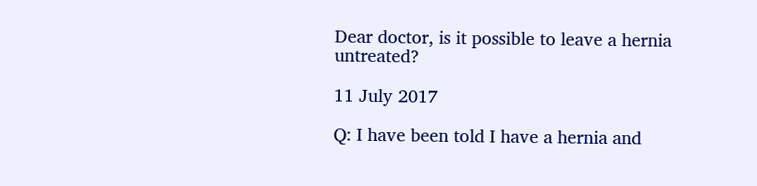Dear doctor, is it possible to leave a hernia untreated?

11 July 2017

Q: I have been told I have a hernia and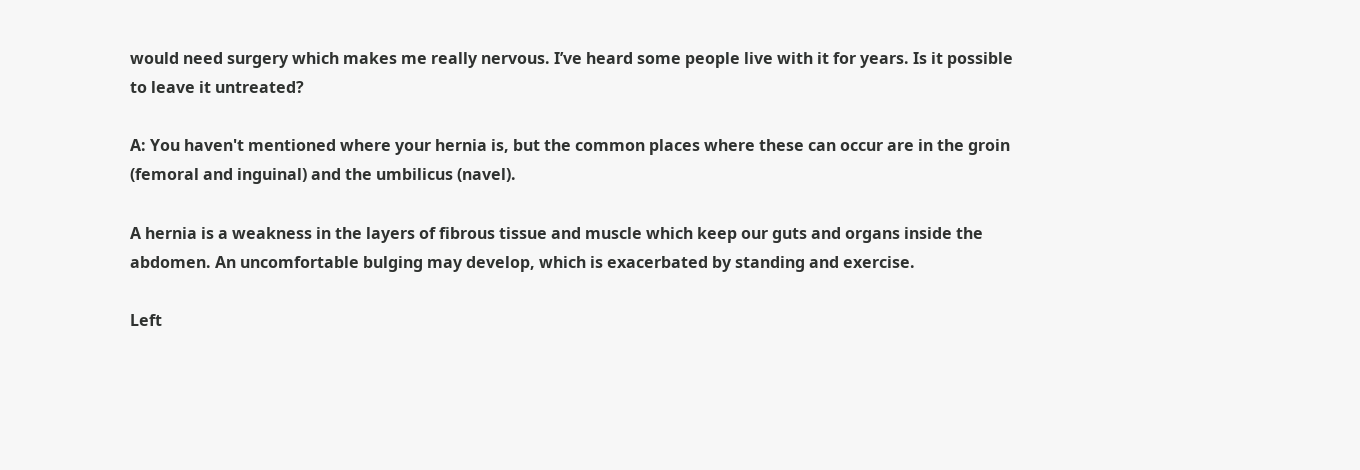would need surgery which makes me really nervous. I’ve heard some people live with it for years. Is it possible to leave it untreated?

A: You haven't mentioned where your hernia is, but the common places where these can occur are in the groin (femoral and inguinal) and the umbilicus (navel).

A hernia is a weakness in the layers of fibrous tissue and muscle which keep our guts and organs inside the abdomen. An uncomfortable bulging may develop, which is exacerbated by standing and exercise.

Left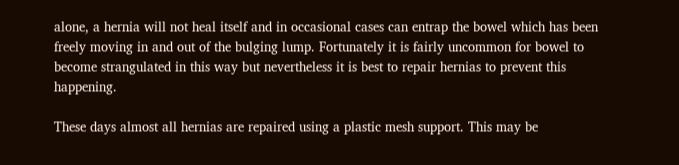alone, a hernia will not heal itself and in occasional cases can entrap the bowel which has been freely moving in and out of the bulging lump. Fortunately it is fairly uncommon for bowel to become strangulated in this way but nevertheless it is best to repair hernias to prevent this happening.

These days almost all hernias are repaired using a plastic mesh support. This may be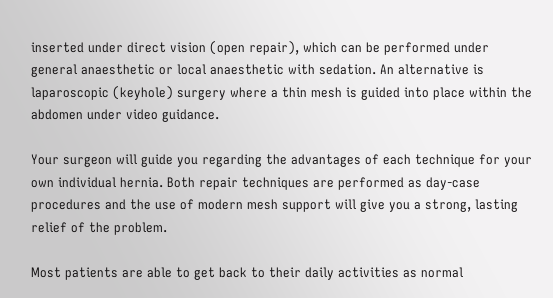inserted under direct vision (open repair), which can be performed under general anaesthetic or local anaesthetic with sedation. An alternative is laparoscopic (keyhole) surgery where a thin mesh is guided into place within the abdomen under video guidance.

Your surgeon will guide you regarding the advantages of each technique for your own individual hernia. Both repair techniques are performed as day-case procedures and the use of modern mesh support will give you a strong, lasting relief of the problem.

Most patients are able to get back to their daily activities as normal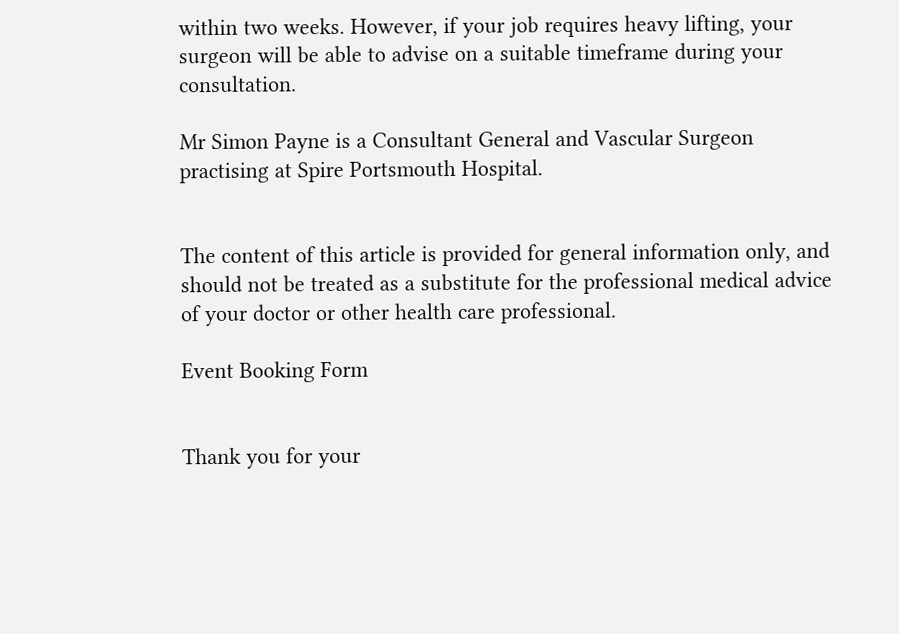within two weeks. However, if your job requires heavy lifting, your surgeon will be able to advise on a suitable timeframe during your consultation.

Mr Simon Payne is a Consultant General and Vascular Surgeon practising at Spire Portsmouth Hospital.


The content of this article is provided for general information only, and should not be treated as a substitute for the professional medical advice of your doctor or other health care professional.

Event Booking Form


Thank you for your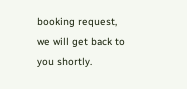booking request, we will get back to you shortly.